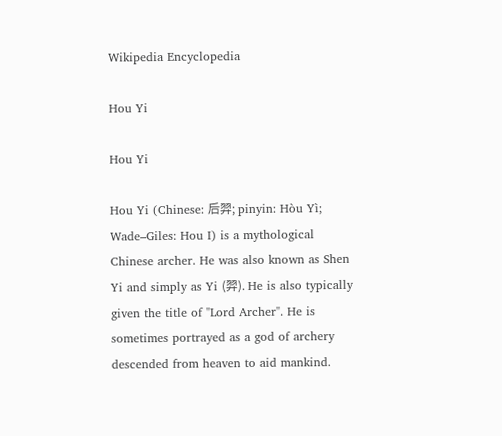Wikipedia Encyclopedia

Hou Yi

Hou Yi

Hou Yi (Chinese: 后羿; pinyin: Hòu Yì; Wade–Giles: Hou I) is a mythological Chinese archer. He was also known as Shen Yi and simply as Yi (羿). He is also typically given the title of "Lord Archer". He is sometimes portrayed as a god of archery descended from heaven to aid mankind.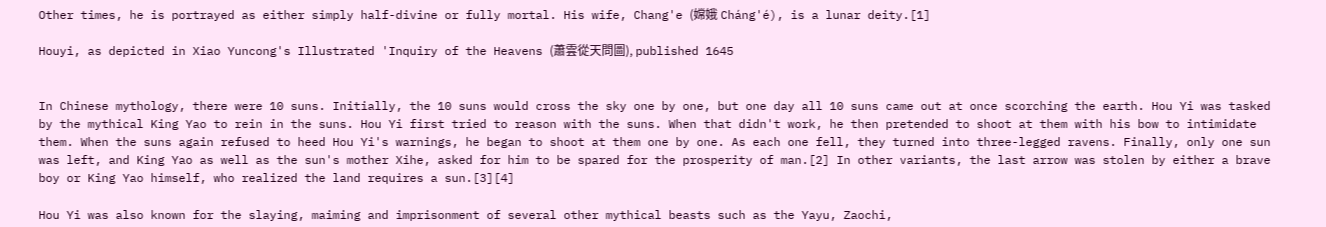Other times, he is portrayed as either simply half-divine or fully mortal. His wife, Chang'e (嫦娥 Cháng'é), is a lunar deity.[1]

Houyi, as depicted in Xiao Yuncong's Illustrated 'Inquiry of the Heavens (蕭雲從天問圖), published 1645


In Chinese mythology, there were 10 suns. Initially, the 10 suns would cross the sky one by one, but one day all 10 suns came out at once scorching the earth. Hou Yi was tasked by the mythical King Yao to rein in the suns. Hou Yi first tried to reason with the suns. When that didn't work, he then pretended to shoot at them with his bow to intimidate them. When the suns again refused to heed Hou Yi's warnings, he began to shoot at them one by one. As each one fell, they turned into three-legged ravens. Finally, only one sun was left, and King Yao as well as the sun's mother Xihe, asked for him to be spared for the prosperity of man.[2] In other variants, the last arrow was stolen by either a brave boy or King Yao himself, who realized the land requires a sun.[3][4]

Hou Yi was also known for the slaying, maiming and imprisonment of several other mythical beasts such as the Yayu, Zaochi,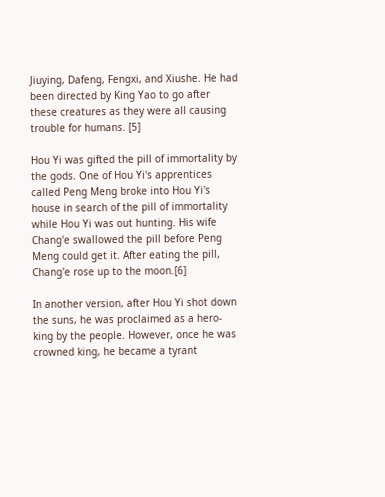Jiuying, Dafeng, Fengxi, and Xiushe. He had been directed by King Yao to go after these creatures as they were all causing trouble for humans. [5]

Hou Yi was gifted the pill of immortality by the gods. One of Hou Yi's apprentices called Peng Meng broke into Hou Yi's house in search of the pill of immortality while Hou Yi was out hunting. His wife Chang'e swallowed the pill before Peng Meng could get it. After eating the pill, Chang'e rose up to the moon.[6]

In another version, after Hou Yi shot down the suns, he was proclaimed as a hero-king by the people. However, once he was crowned king, he became a tyrant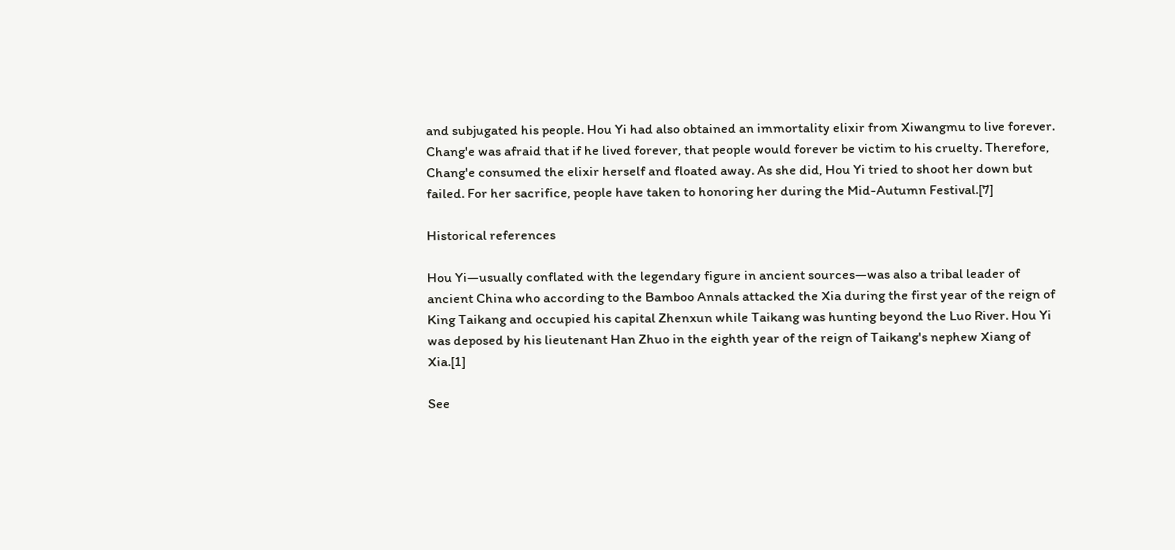and subjugated his people. Hou Yi had also obtained an immortality elixir from Xiwangmu to live forever. Chang'e was afraid that if he lived forever, that people would forever be victim to his cruelty. Therefore, Chang'e consumed the elixir herself and floated away. As she did, Hou Yi tried to shoot her down but failed. For her sacrifice, people have taken to honoring her during the Mid-Autumn Festival.[7]

Historical references

Hou Yi—usually conflated with the legendary figure in ancient sources—was also a tribal leader of ancient China who according to the Bamboo Annals attacked the Xia during the first year of the reign of King Taikang and occupied his capital Zhenxun while Taikang was hunting beyond the Luo River. Hou Yi was deposed by his lieutenant Han Zhuo in the eighth year of the reign of Taikang's nephew Xiang of Xia.[1]

See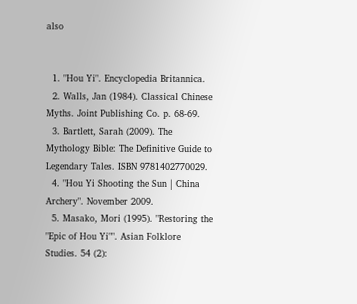also


  1. "Hou Yi". Encyclopedia Britannica.
  2. Walls, Jan (1984). Classical Chinese Myths. Joint Publishing Co. p. 68-69.
  3. Bartlett, Sarah (2009). The Mythology Bible: The Definitive Guide to Legendary Tales. ISBN 9781402770029.
  4. "Hou Yi Shooting the Sun | China Archery". November 2009.
  5. Masako, Mori (1995). "Restoring the "Epic of Hou Yi"". Asian Folklore Studies. 54 (2):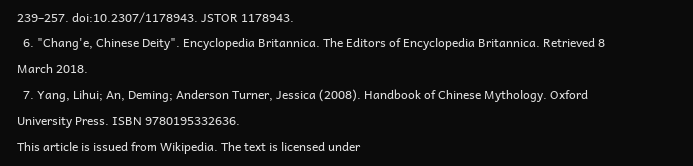239–257. doi:10.2307/1178943. JSTOR 1178943.
  6. "Chang'e, Chinese Deity". Encyclopedia Britannica. The Editors of Encyclopedia Britannica. Retrieved 8 March 2018.
  7. Yang, Lihui; An, Deming; Anderson Turner, Jessica (2008). Handbook of Chinese Mythology. Oxford University Press. ISBN 9780195332636.
This article is issued from Wikipedia. The text is licensed under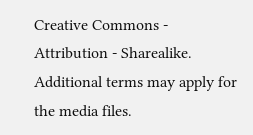Creative Commons - Attribution - Sharealike. Additional terms may apply for the media files.